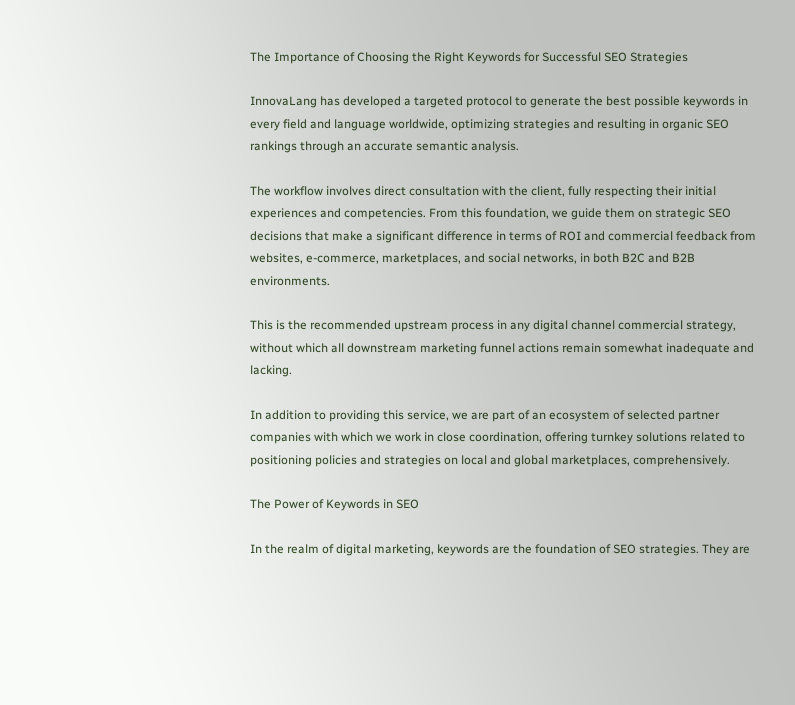The Importance of Choosing the Right Keywords for Successful SEO Strategies

InnovaLang has developed a targeted protocol to generate the best possible keywords in every field and language worldwide, optimizing strategies and resulting in organic SEO rankings through an accurate semantic analysis.

The workflow involves direct consultation with the client, fully respecting their initial experiences and competencies. From this foundation, we guide them on strategic SEO decisions that make a significant difference in terms of ROI and commercial feedback from websites, e-commerce, marketplaces, and social networks, in both B2C and B2B environments.

This is the recommended upstream process in any digital channel commercial strategy, without which all downstream marketing funnel actions remain somewhat inadequate and lacking.

In addition to providing this service, we are part of an ecosystem of selected partner companies with which we work in close coordination, offering turnkey solutions related to positioning policies and strategies on local and global marketplaces, comprehensively.

The Power of Keywords in SEO

In the realm of digital marketing, keywords are the foundation of SEO strategies. They are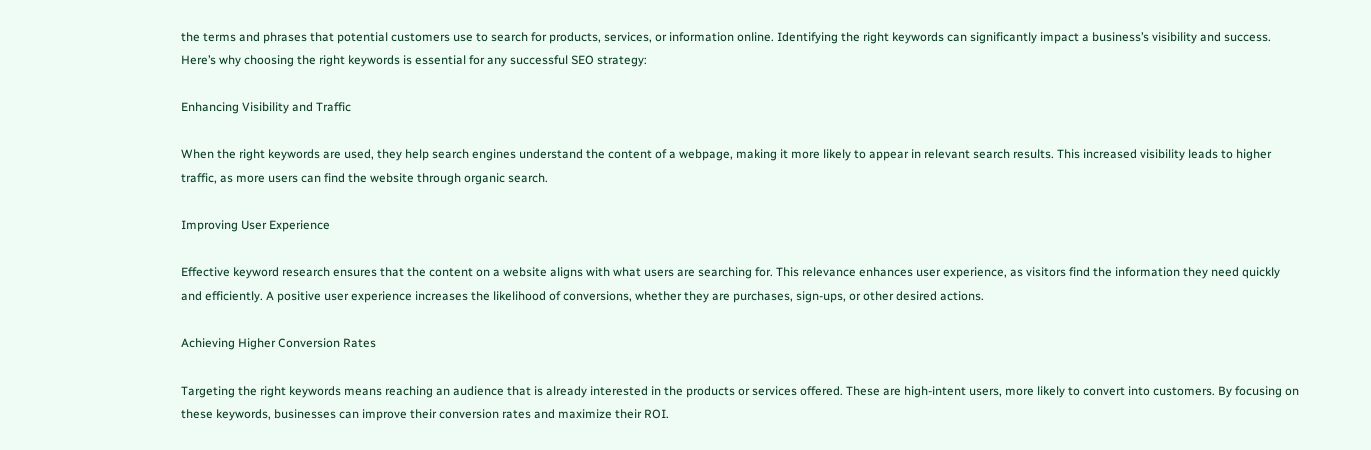the terms and phrases that potential customers use to search for products, services, or information online. Identifying the right keywords can significantly impact a business’s visibility and success. Here’s why choosing the right keywords is essential for any successful SEO strategy:

Enhancing Visibility and Traffic

When the right keywords are used, they help search engines understand the content of a webpage, making it more likely to appear in relevant search results. This increased visibility leads to higher traffic, as more users can find the website through organic search.

Improving User Experience

Effective keyword research ensures that the content on a website aligns with what users are searching for. This relevance enhances user experience, as visitors find the information they need quickly and efficiently. A positive user experience increases the likelihood of conversions, whether they are purchases, sign-ups, or other desired actions.

Achieving Higher Conversion Rates

Targeting the right keywords means reaching an audience that is already interested in the products or services offered. These are high-intent users, more likely to convert into customers. By focusing on these keywords, businesses can improve their conversion rates and maximize their ROI.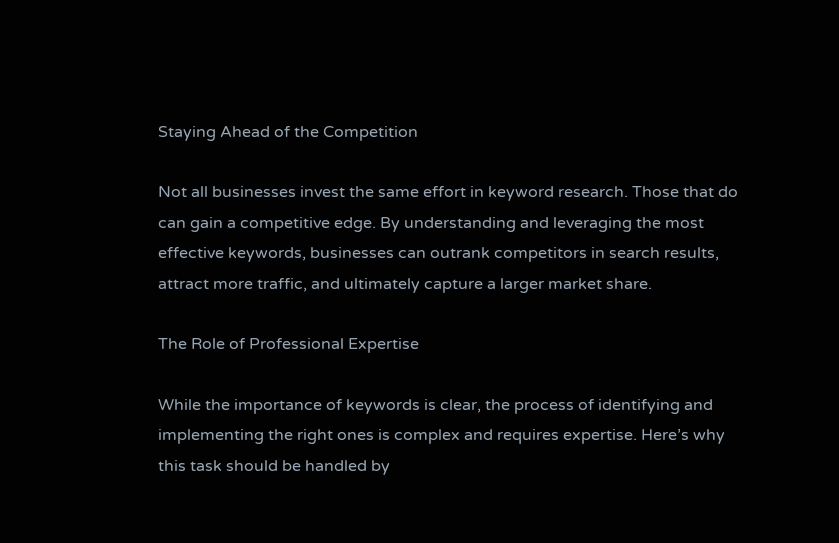Staying Ahead of the Competition

Not all businesses invest the same effort in keyword research. Those that do can gain a competitive edge. By understanding and leveraging the most effective keywords, businesses can outrank competitors in search results, attract more traffic, and ultimately capture a larger market share.

The Role of Professional Expertise

While the importance of keywords is clear, the process of identifying and implementing the right ones is complex and requires expertise. Here’s why this task should be handled by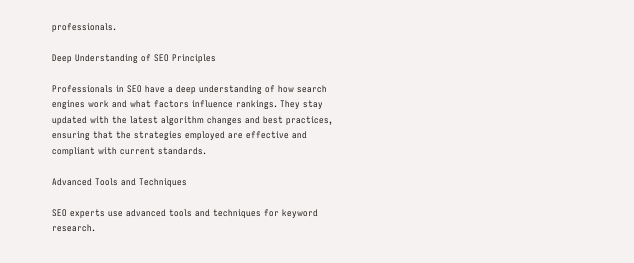professionals.

Deep Understanding of SEO Principles

Professionals in SEO have a deep understanding of how search engines work and what factors influence rankings. They stay updated with the latest algorithm changes and best practices, ensuring that the strategies employed are effective and compliant with current standards.

Advanced Tools and Techniques

SEO experts use advanced tools and techniques for keyword research.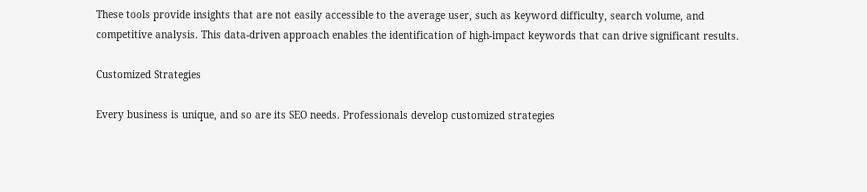These tools provide insights that are not easily accessible to the average user, such as keyword difficulty, search volume, and competitive analysis. This data-driven approach enables the identification of high-impact keywords that can drive significant results.

Customized Strategies

Every business is unique, and so are its SEO needs. Professionals develop customized strategies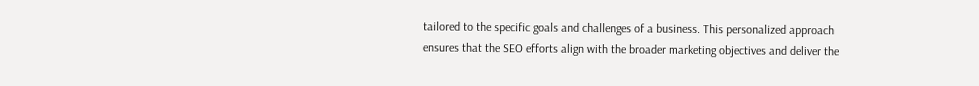tailored to the specific goals and challenges of a business. This personalized approach ensures that the SEO efforts align with the broader marketing objectives and deliver the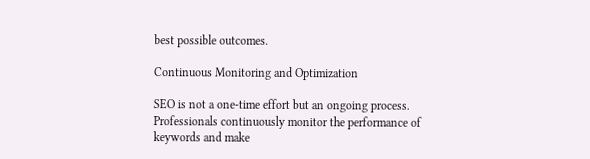best possible outcomes.

Continuous Monitoring and Optimization

SEO is not a one-time effort but an ongoing process. Professionals continuously monitor the performance of keywords and make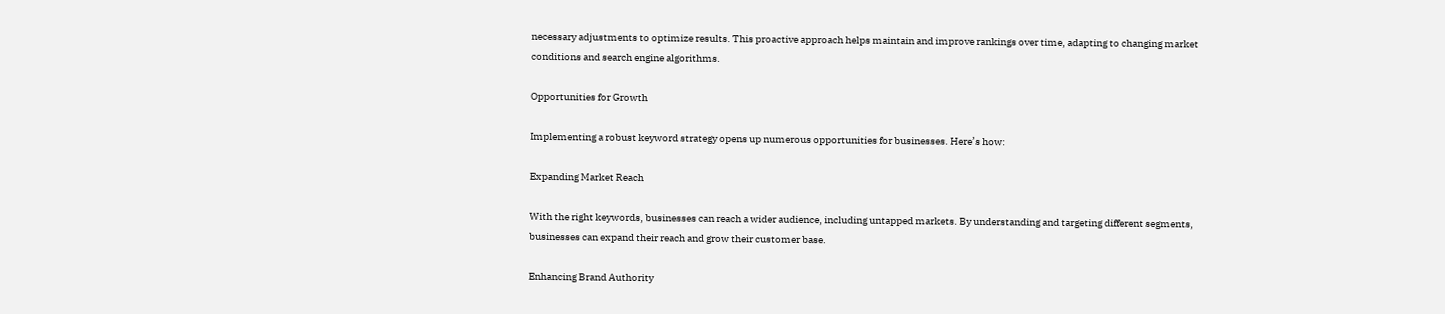necessary adjustments to optimize results. This proactive approach helps maintain and improve rankings over time, adapting to changing market conditions and search engine algorithms.

Opportunities for Growth

Implementing a robust keyword strategy opens up numerous opportunities for businesses. Here’s how:

Expanding Market Reach

With the right keywords, businesses can reach a wider audience, including untapped markets. By understanding and targeting different segments, businesses can expand their reach and grow their customer base.

Enhancing Brand Authority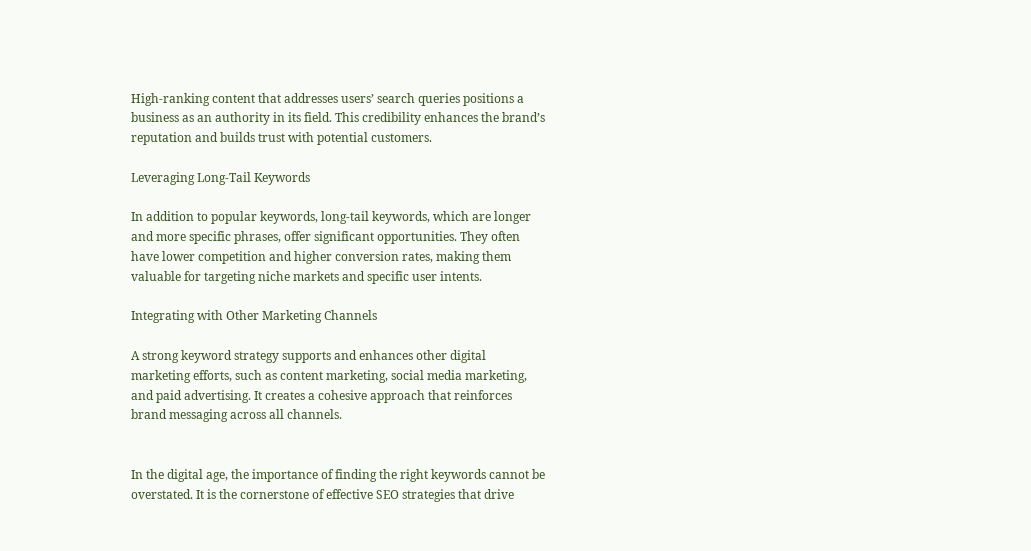High-ranking content that addresses users’ search queries positions a business as an authority in its field. This credibility enhances the brand’s reputation and builds trust with potential customers.

Leveraging Long-Tail Keywords

In addition to popular keywords, long-tail keywords, which are longer and more specific phrases, offer significant opportunities. They often have lower competition and higher conversion rates, making them valuable for targeting niche markets and specific user intents.

Integrating with Other Marketing Channels

A strong keyword strategy supports and enhances other digital marketing efforts, such as content marketing, social media marketing, and paid advertising. It creates a cohesive approach that reinforces brand messaging across all channels.


In the digital age, the importance of finding the right keywords cannot be overstated. It is the cornerstone of effective SEO strategies that drive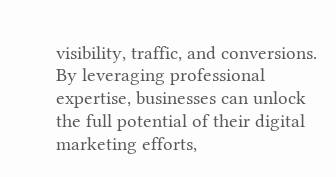visibility, traffic, and conversions. By leveraging professional expertise, businesses can unlock the full potential of their digital marketing efforts,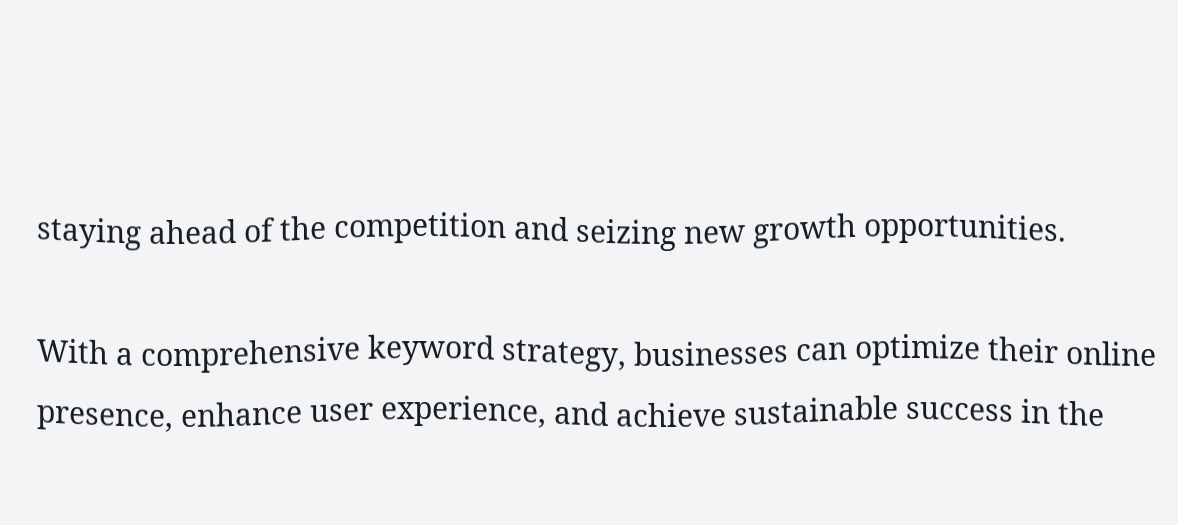staying ahead of the competition and seizing new growth opportunities.

With a comprehensive keyword strategy, businesses can optimize their online presence, enhance user experience, and achieve sustainable success in the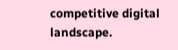competitive digital landscape.